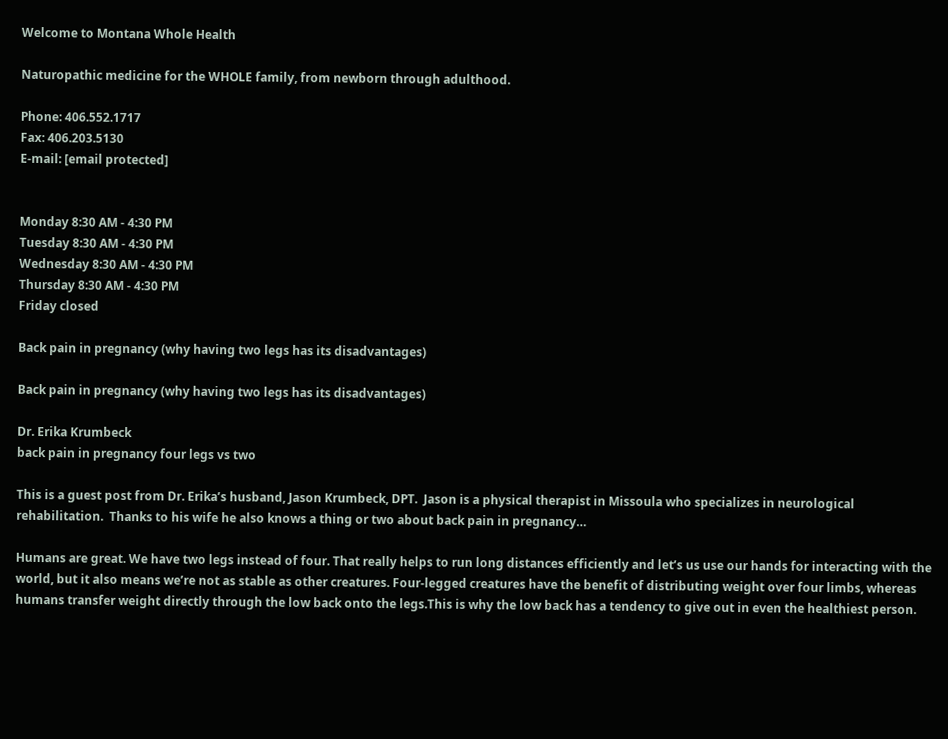Welcome to Montana Whole Health

Naturopathic medicine for the WHOLE family, from newborn through adulthood.

Phone: 406.552.1717
Fax: 406.203.5130
E-mail: [email protected]


Monday 8:30 AM - 4:30 PM
Tuesday 8:30 AM - 4:30 PM
Wednesday 8:30 AM - 4:30 PM
Thursday 8:30 AM - 4:30 PM
Friday closed

Back pain in pregnancy (why having two legs has its disadvantages)

Back pain in pregnancy (why having two legs has its disadvantages)

Dr. Erika Krumbeck
back pain in pregnancy four legs vs two

This is a guest post from Dr. Erika’s husband, Jason Krumbeck, DPT.  Jason is a physical therapist in Missoula who specializes in neurological rehabilitation.  Thanks to his wife he also knows a thing or two about back pain in pregnancy…

Humans are great. We have two legs instead of four. That really helps to run long distances efficiently and let’s us use our hands for interacting with the world, but it also means we’re not as stable as other creatures. Four-legged creatures have the benefit of distributing weight over four limbs, whereas humans transfer weight directly through the low back onto the legs.This is why the low back has a tendency to give out in even the healthiest person.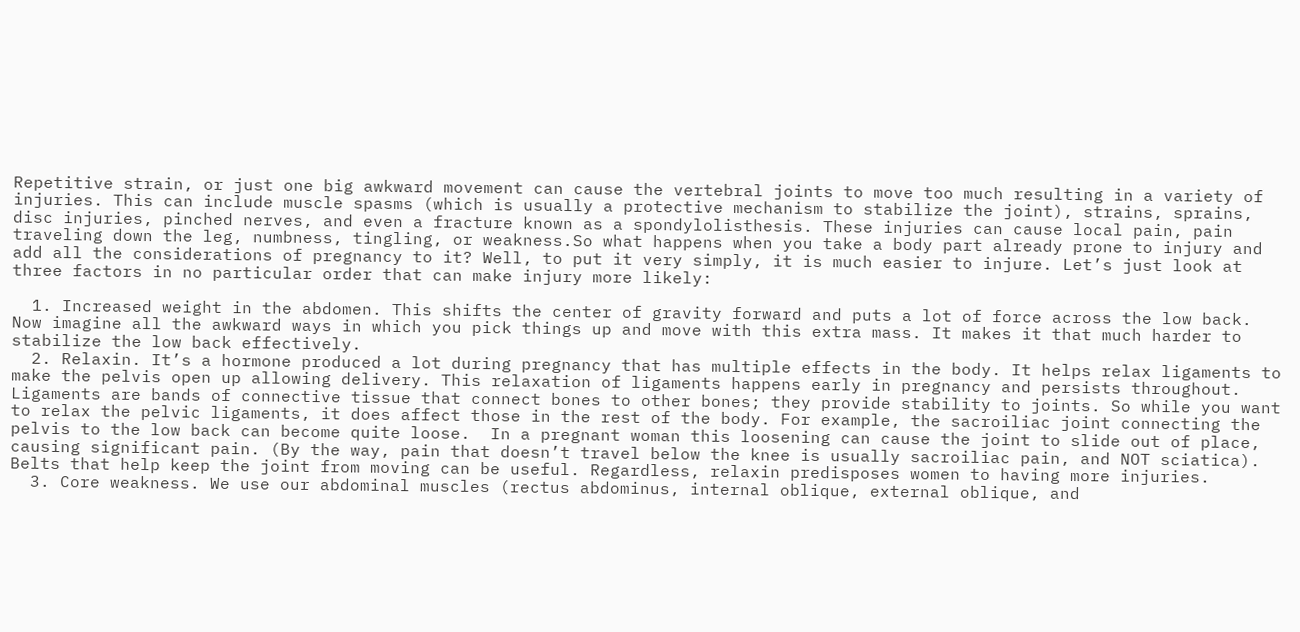Repetitive strain, or just one big awkward movement can cause the vertebral joints to move too much resulting in a variety of injuries. This can include muscle spasms (which is usually a protective mechanism to stabilize the joint), strains, sprains, disc injuries, pinched nerves, and even a fracture known as a spondylolisthesis. These injuries can cause local pain, pain traveling down the leg, numbness, tingling, or weakness.So what happens when you take a body part already prone to injury and add all the considerations of pregnancy to it? Well, to put it very simply, it is much easier to injure. Let’s just look at three factors in no particular order that can make injury more likely:

  1. Increased weight in the abdomen. This shifts the center of gravity forward and puts a lot of force across the low back. Now imagine all the awkward ways in which you pick things up and move with this extra mass. It makes it that much harder to stabilize the low back effectively.
  2. Relaxin. It’s a hormone produced a lot during pregnancy that has multiple effects in the body. It helps relax ligaments to make the pelvis open up allowing delivery. This relaxation of ligaments happens early in pregnancy and persists throughout. Ligaments are bands of connective tissue that connect bones to other bones; they provide stability to joints. So while you want to relax the pelvic ligaments, it does affect those in the rest of the body. For example, the sacroiliac joint connecting the pelvis to the low back can become quite loose.  In a pregnant woman this loosening can cause the joint to slide out of place, causing significant pain. (By the way, pain that doesn’t travel below the knee is usually sacroiliac pain, and NOT sciatica).  Belts that help keep the joint from moving can be useful. Regardless, relaxin predisposes women to having more injuries.
  3. Core weakness. We use our abdominal muscles (rectus abdominus, internal oblique, external oblique, and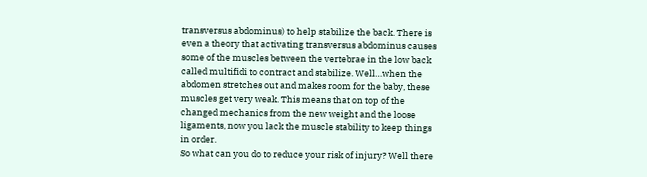transversus abdominus) to help stabilize the back. There is even a theory that activating transversus abdominus causes some of the muscles between the vertebrae in the low back called multifidi to contract and stabilize. Well…when the abdomen stretches out and makes room for the baby, these muscles get very weak. This means that on top of the changed mechanics from the new weight and the loose ligaments, now you lack the muscle stability to keep things in order.
So what can you do to reduce your risk of injury? Well there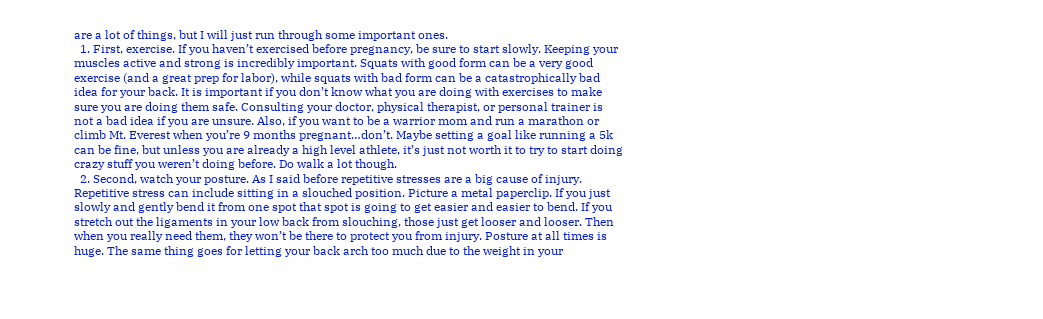are a lot of things, but I will just run through some important ones.
  1. First, exercise. If you haven’t exercised before pregnancy, be sure to start slowly. Keeping your muscles active and strong is incredibly important. Squats with good form can be a very good exercise (and a great prep for labor), while squats with bad form can be a catastrophically bad idea for your back. It is important if you don’t know what you are doing with exercises to make sure you are doing them safe. Consulting your doctor, physical therapist, or personal trainer is not a bad idea if you are unsure. Also, if you want to be a warrior mom and run a marathon or climb Mt. Everest when you’re 9 months pregnant…don’t. Maybe setting a goal like running a 5k can be fine, but unless you are already a high level athlete, it’s just not worth it to try to start doing crazy stuff you weren’t doing before. Do walk a lot though.
  2. Second, watch your posture. As I said before repetitive stresses are a big cause of injury. Repetitive stress can include sitting in a slouched position. Picture a metal paperclip. If you just slowly and gently bend it from one spot that spot is going to get easier and easier to bend. If you stretch out the ligaments in your low back from slouching, those just get looser and looser. Then when you really need them, they won’t be there to protect you from injury. Posture at all times is huge. The same thing goes for letting your back arch too much due to the weight in your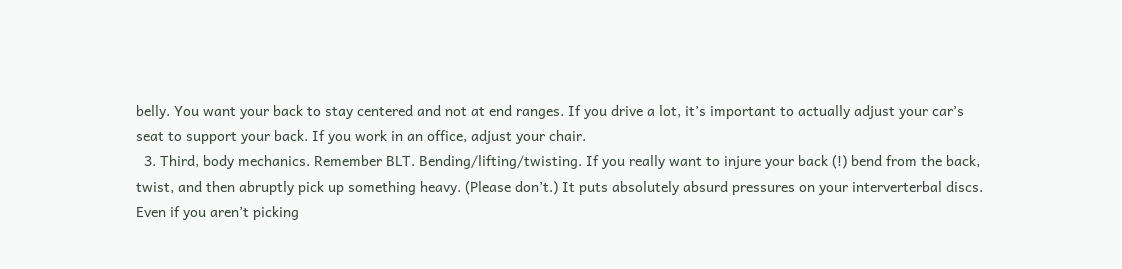belly. You want your back to stay centered and not at end ranges. If you drive a lot, it’s important to actually adjust your car’s seat to support your back. If you work in an office, adjust your chair.
  3. Third, body mechanics. Remember BLT. Bending/lifting/twisting. If you really want to injure your back (!) bend from the back, twist, and then abruptly pick up something heavy. (Please don’t.) It puts absolutely absurd pressures on your interverterbal discs. Even if you aren’t picking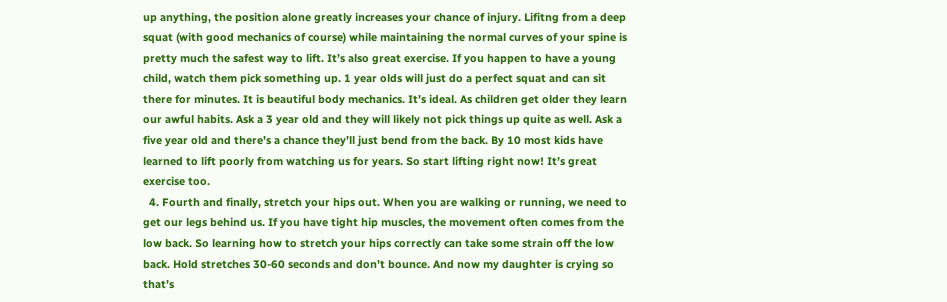up anything, the position alone greatly increases your chance of injury. Lifitng from a deep squat (with good mechanics of course) while maintaining the normal curves of your spine is pretty much the safest way to lift. It’s also great exercise. If you happen to have a young child, watch them pick something up. 1 year olds will just do a perfect squat and can sit there for minutes. It is beautiful body mechanics. It’s ideal. As children get older they learn our awful habits. Ask a 3 year old and they will likely not pick things up quite as well. Ask a five year old and there’s a chance they’ll just bend from the back. By 10 most kids have learned to lift poorly from watching us for years. So start lifting right now! It’s great exercise too.
  4. Fourth and finally, stretch your hips out. When you are walking or running, we need to get our legs behind us. If you have tight hip muscles, the movement often comes from the low back. So learning how to stretch your hips correctly can take some strain off the low back. Hold stretches 30-60 seconds and don’t bounce. And now my daughter is crying so that’s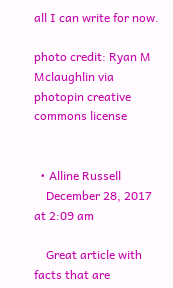all I can write for now.

photo credit: Ryan M Mclaughlin via photopin creative commons license


  • Alline Russell
    December 28, 2017 at 2:09 am

    Great article with facts that are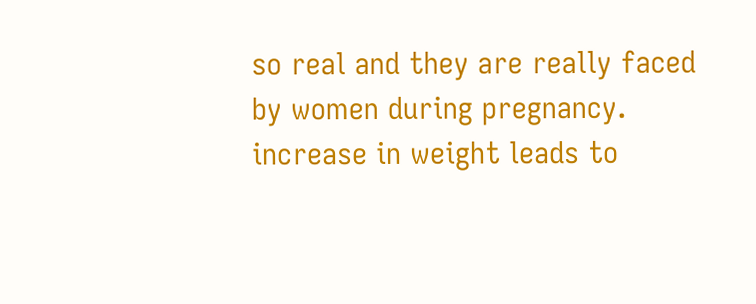so real and they are really faced by women during pregnancy. increase in weight leads to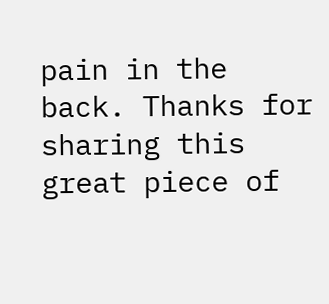pain in the back. Thanks for sharing this great piece of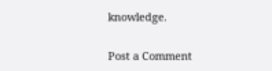knowledge.

Post a Comment